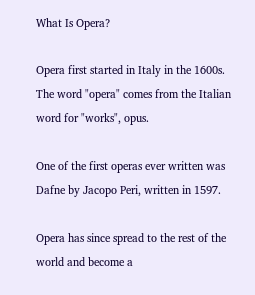What Is Opera?

Opera first started in Italy in the 1600s. The word "opera" comes from the Italian word for "works", opus.

One of the first operas ever written was Dafne by Jacopo Peri, written in 1597.

Opera has since spread to the rest of the world and become a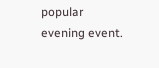popular evening event.